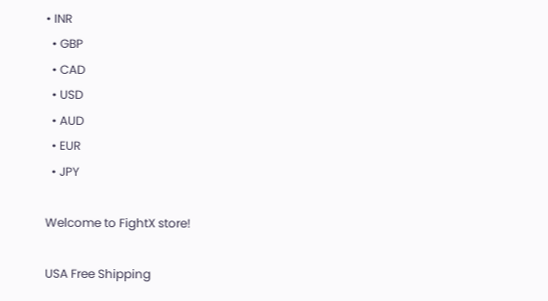• INR
  • GBP
  • CAD
  • USD
  • AUD
  • EUR
  • JPY

Welcome to FightX store!

USA Free Shipping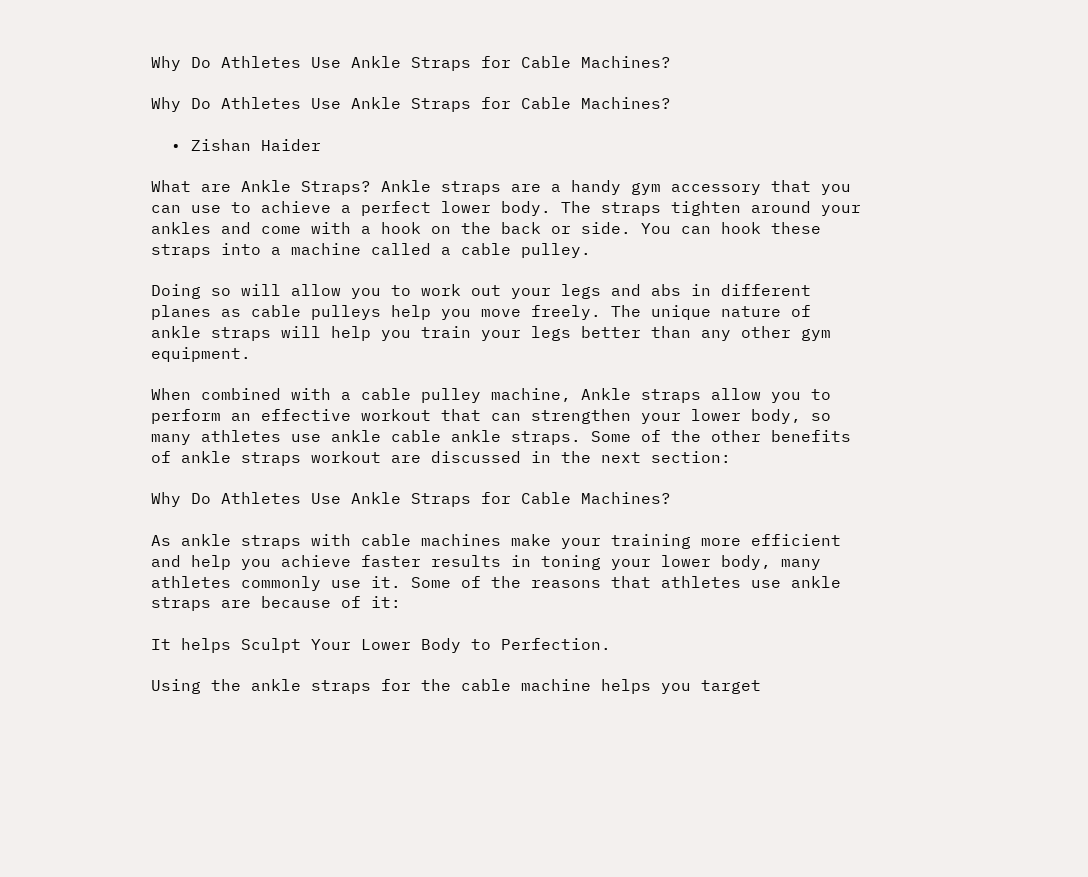Why Do Athletes Use Ankle Straps for Cable Machines?

Why Do Athletes Use Ankle Straps for Cable Machines?

  • Zishan Haider

What are Ankle Straps? Ankle straps are a handy gym accessory that you can use to achieve a perfect lower body. The straps tighten around your ankles and come with a hook on the back or side. You can hook these straps into a machine called a cable pulley.

Doing so will allow you to work out your legs and abs in different planes as cable pulleys help you move freely. The unique nature of ankle straps will help you train your legs better than any other gym equipment.

When combined with a cable pulley machine, Ankle straps allow you to perform an effective workout that can strengthen your lower body, so many athletes use ankle cable ankle straps. Some of the other benefits of ankle straps workout are discussed in the next section:

Why Do Athletes Use Ankle Straps for Cable Machines?

As ankle straps with cable machines make your training more efficient and help you achieve faster results in toning your lower body, many athletes commonly use it. Some of the reasons that athletes use ankle straps are because of it:

It helps Sculpt Your Lower Body to Perfection.

Using the ankle straps for the cable machine helps you target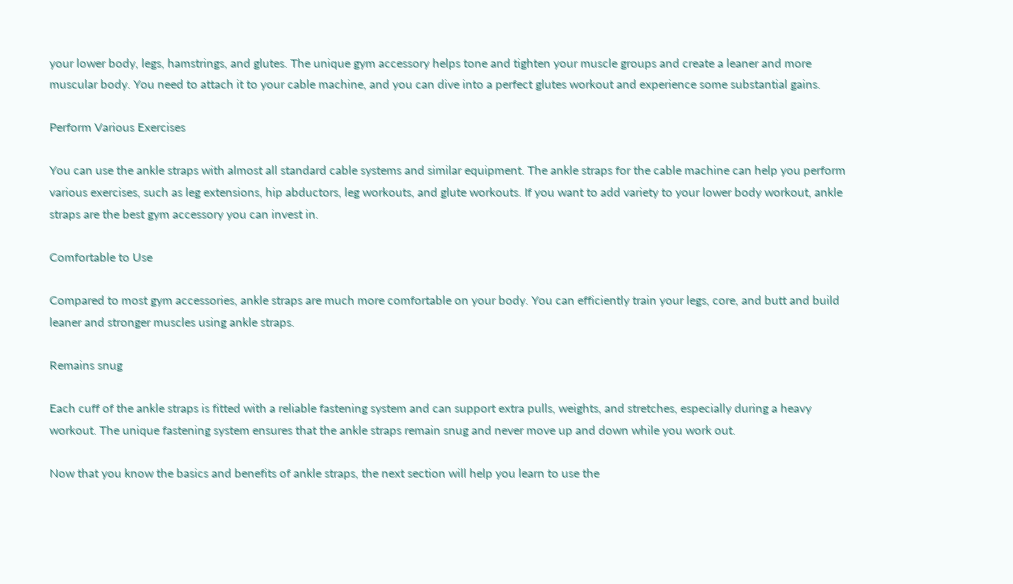your lower body, legs, hamstrings, and glutes. The unique gym accessory helps tone and tighten your muscle groups and create a leaner and more muscular body. You need to attach it to your cable machine, and you can dive into a perfect glutes workout and experience some substantial gains.

Perform Various Exercises

You can use the ankle straps with almost all standard cable systems and similar equipment. The ankle straps for the cable machine can help you perform various exercises, such as leg extensions, hip abductors, leg workouts, and glute workouts. If you want to add variety to your lower body workout, ankle straps are the best gym accessory you can invest in.

Comfortable to Use

Compared to most gym accessories, ankle straps are much more comfortable on your body. You can efficiently train your legs, core, and butt and build leaner and stronger muscles using ankle straps.

Remains snug

Each cuff of the ankle straps is fitted with a reliable fastening system and can support extra pulls, weights, and stretches, especially during a heavy workout. The unique fastening system ensures that the ankle straps remain snug and never move up and down while you work out.

Now that you know the basics and benefits of ankle straps, the next section will help you learn to use the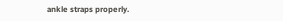ankle straps properly.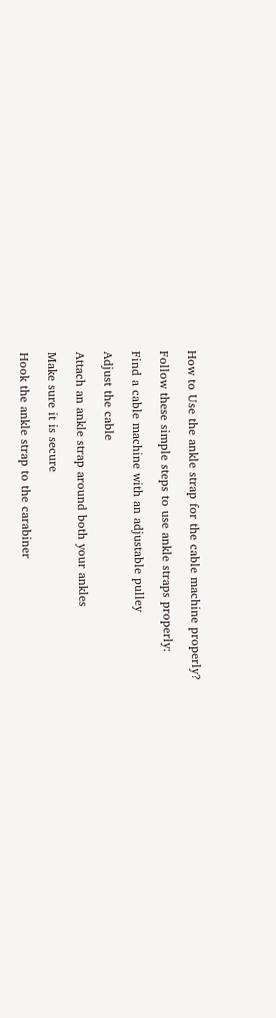How to Use the ankle strap for the cable machine properly?

Follow these simple steps to use ankle straps properly:

Find a cable machine with an adjustable pulley

Adjust the cable

Attach an ankle strap around both your ankles

Make sure it is secure

Hook the ankle strap to the carabiner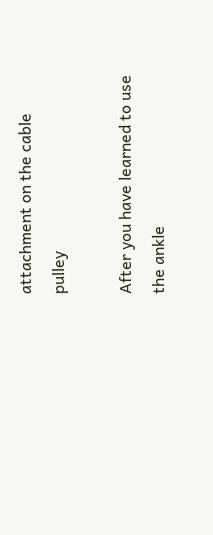attachment on the cable pulley

After you have learned to use the ankle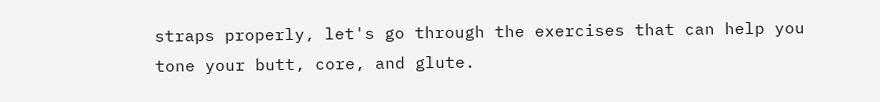straps properly, let's go through the exercises that can help you tone your butt, core, and glute.